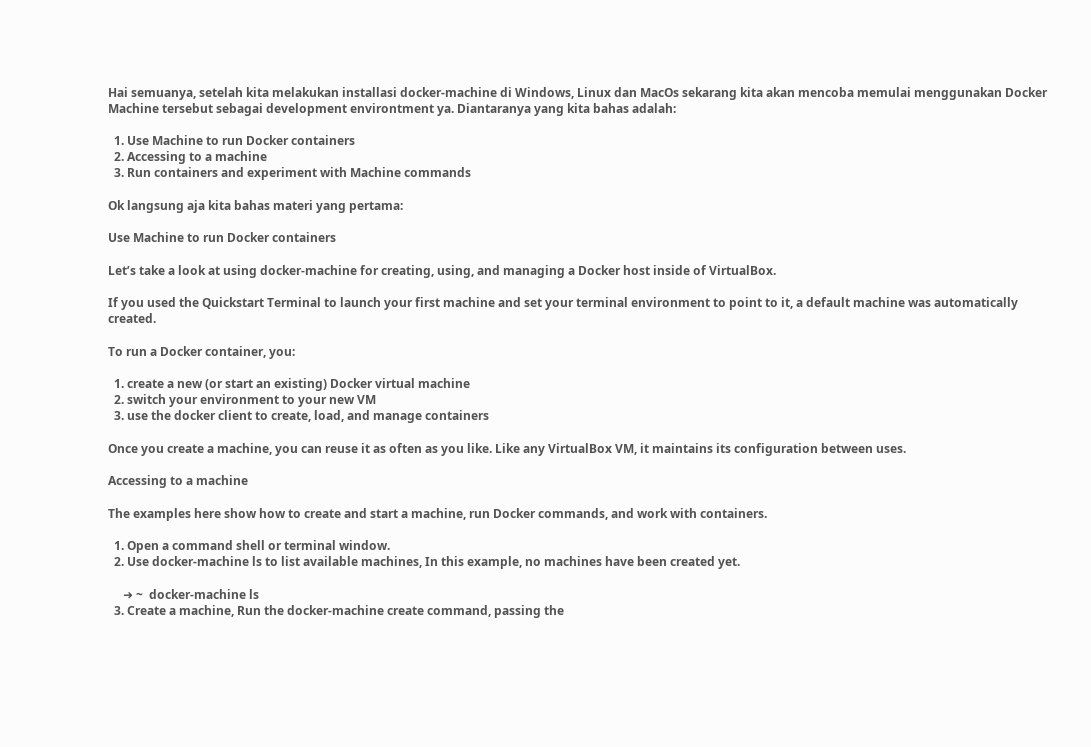Hai semuanya, setelah kita melakukan installasi docker-machine di Windows, Linux dan MacOs sekarang kita akan mencoba memulai menggunakan Docker Machine tersebut sebagai development environtment ya. Diantaranya yang kita bahas adalah:

  1. Use Machine to run Docker containers
  2. Accessing to a machine
  3. Run containers and experiment with Machine commands

Ok langsung aja kita bahas materi yang pertama:

Use Machine to run Docker containers

Let’s take a look at using docker-machine for creating, using, and managing a Docker host inside of VirtualBox.

If you used the Quickstart Terminal to launch your first machine and set your terminal environment to point to it, a default machine was automatically created.

To run a Docker container, you:

  1. create a new (or start an existing) Docker virtual machine
  2. switch your environment to your new VM
  3. use the docker client to create, load, and manage containers

Once you create a machine, you can reuse it as often as you like. Like any VirtualBox VM, it maintains its configuration between uses.

Accessing to a machine

The examples here show how to create and start a machine, run Docker commands, and work with containers.

  1. Open a command shell or terminal window.
  2. Use docker-machine ls to list available machines, In this example, no machines have been created yet.

     ➜ ~  docker-machine ls
  3. Create a machine, Run the docker-machine create command, passing the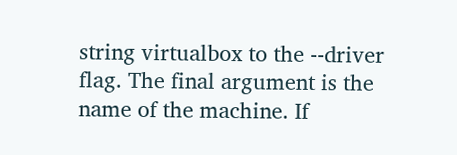string virtualbox to the --driver flag. The final argument is the name of the machine. If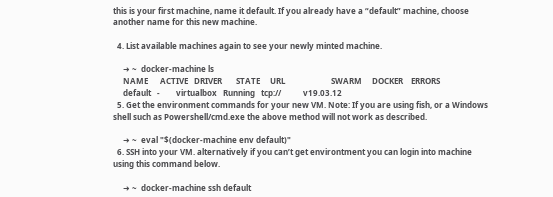this is your first machine, name it default. If you already have a “default” machine, choose another name for this new machine.

  4. List available machines again to see your newly minted machine.

     ➜ ~  docker-machine ls
     NAME      ACTIVE   DRIVER       STATE     URL                       SWARM     DOCKER    ERRORS
     default   -        virtualbox   Running   tcp://           v19.03.12
  5. Get the environment commands for your new VM. Note: If you are using fish, or a Windows shell such as Powershell/cmd.exe the above method will not work as described.

     ➜ ~  eval "$(docker-machine env default)"
  6. SSH into your VM. alternatively if you can’t get environtment you can login into machine using this command below.

     ➜ ~  docker-machine ssh default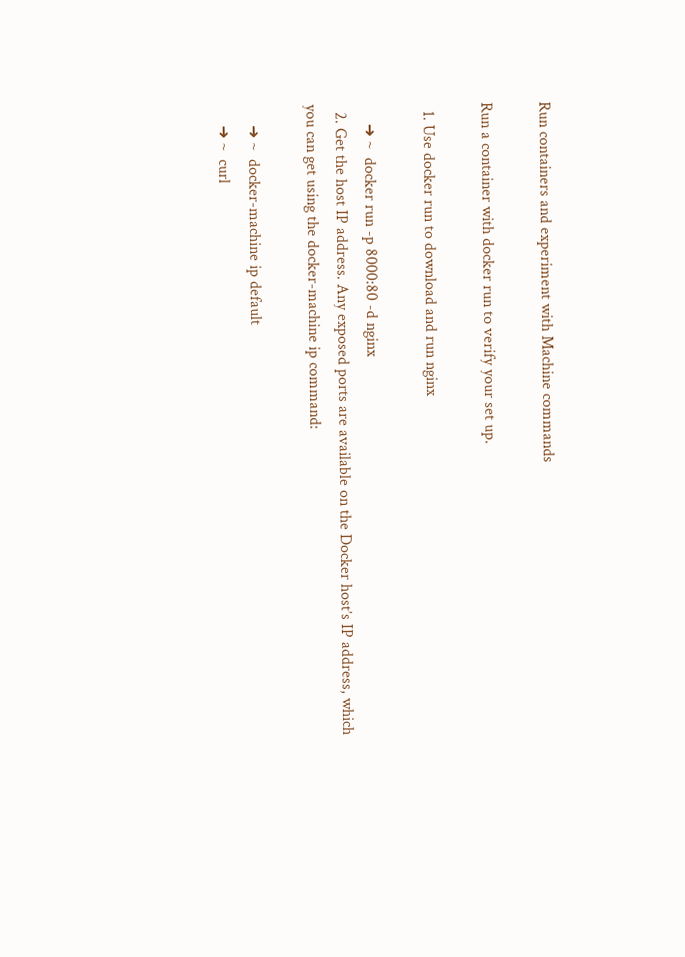Run containers and experiment with Machine commands

Run a container with docker run to verify your set up.

  1. Use docker run to download and run nginx

     ➜ ~  docker run -p 8000:80 -d nginx
  2. Get the host IP address. Any exposed ports are available on the Docker host’s IP address, which you can get using the docker-machine ip command:

     ➜ ~  docker-machine ip default
     ➜ ~  curl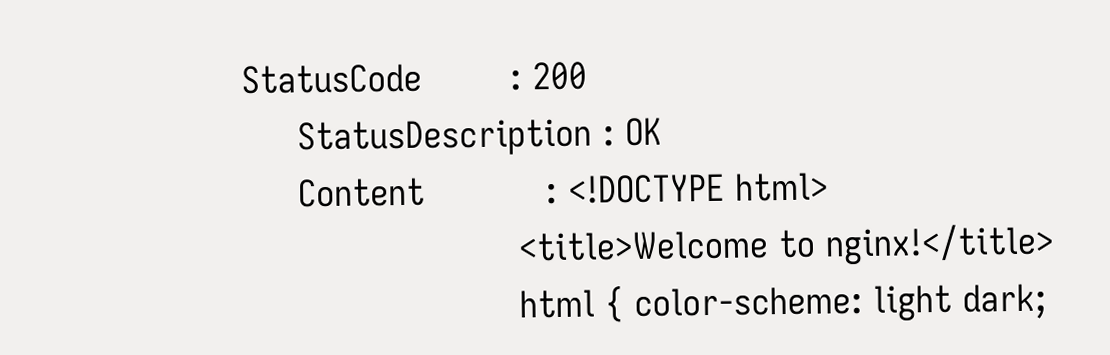StatusCode        : 200
     StatusDescription : OK
     Content           : <!DOCTYPE html>
                         <title>Welcome to nginx!</title>
                         html { color-scheme: light dark;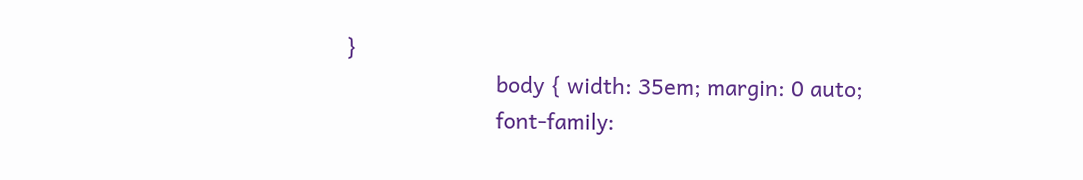}
                         body { width: 35em; margin: 0 auto;
                         font-family: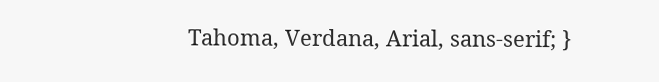Tahoma, Verdana, Arial, sans-serif; }